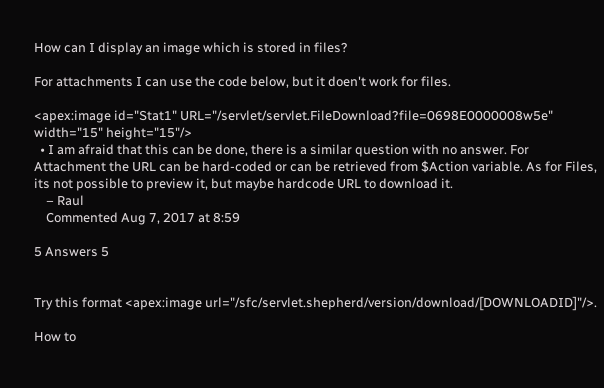How can I display an image which is stored in files?

For attachments I can use the code below, but it doen't work for files.

<apex:image id="Stat1" URL="/servlet/servlet.FileDownload?file=0698E0000008w5e" width="15" height="15"/>
  • I am afraid that this can be done, there is a similar question with no answer. For Attachment the URL can be hard-coded or can be retrieved from $Action variable. As for Files, its not possible to preview it, but maybe hardcode URL to download it.
    – Raul
    Commented Aug 7, 2017 at 8:59

5 Answers 5


Try this format <apex:image url="/sfc/servlet.shepherd/version/download/[DOWNLOADID]"/>.

How to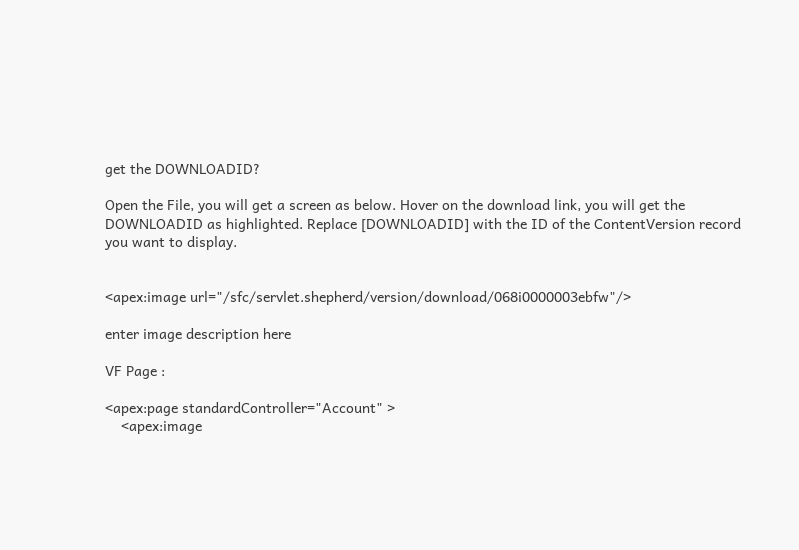get the DOWNLOADID?

Open the File, you will get a screen as below. Hover on the download link, you will get the DOWNLOADID as highlighted. Replace [DOWNLOADID] with the ID of the ContentVersion record you want to display.


<apex:image url="/sfc/servlet.shepherd/version/download/068i0000003ebfw"/>

enter image description here

VF Page :

<apex:page standardController="Account" >
    <apex:image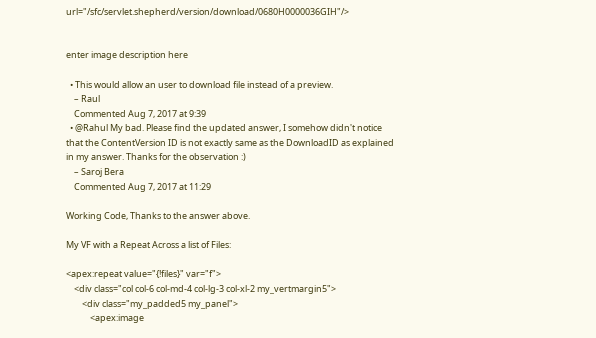url="/sfc/servlet.shepherd/version/download/0680H0000036GIH"/>


enter image description here

  • This would allow an user to download file instead of a preview.
    – Raul
    Commented Aug 7, 2017 at 9:39
  • @Rahul My bad. Please find the updated answer, I somehow didn't notice that the ContentVersion ID is not exactly same as the DownloadID as explained in my answer. Thanks for the observation :)
    – Saroj Bera
    Commented Aug 7, 2017 at 11:29

Working Code, Thanks to the answer above.

My VF with a Repeat Across a list of Files:

<apex:repeat value="{!files}" var="f">
    <div class="col col-6 col-md-4 col-lg-3 col-xl-2 my_vertmargin5">
        <div class="my_padded5 my_panel">
            <apex:image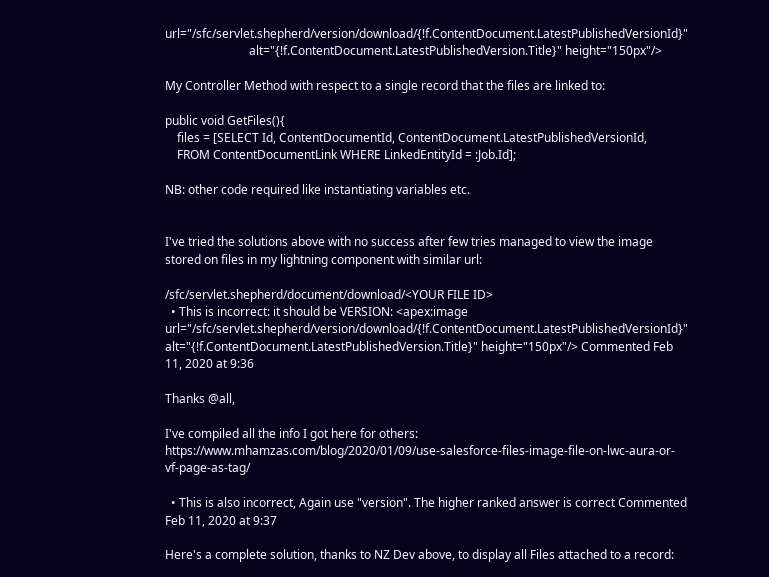url="/sfc/servlet.shepherd/version/download/{!f.ContentDocument.LatestPublishedVersionId}"
                            alt="{!f.ContentDocument.LatestPublishedVersion.Title}" height="150px"/>

My Controller Method with respect to a single record that the files are linked to:

public void GetFiles(){
    files = [SELECT Id, ContentDocumentId, ContentDocument.LatestPublishedVersionId,
    FROM ContentDocumentLink WHERE LinkedEntityId = :Job.Id];

NB: other code required like instantiating variables etc.


I've tried the solutions above with no success after few tries managed to view the image stored on files in my lightning component with similar url:

/sfc/servlet.shepherd/document/download/<YOUR FILE ID>
  • This is incorrect: it should be VERSION: <apex:image url="/sfc/servlet.shepherd/version/download/{!f.ContentDocument.LatestPublishedVersionId}" alt="{!f.ContentDocument.LatestPublishedVersion.Title}" height="150px"/> Commented Feb 11, 2020 at 9:36

Thanks @all,

I've compiled all the info I got here for others: https://www.mhamzas.com/blog/2020/01/09/use-salesforce-files-image-file-on-lwc-aura-or-vf-page-as-tag/

  • This is also incorrect, Again use "version". The higher ranked answer is correct Commented Feb 11, 2020 at 9:37

Here's a complete solution, thanks to NZ Dev above, to display all Files attached to a record: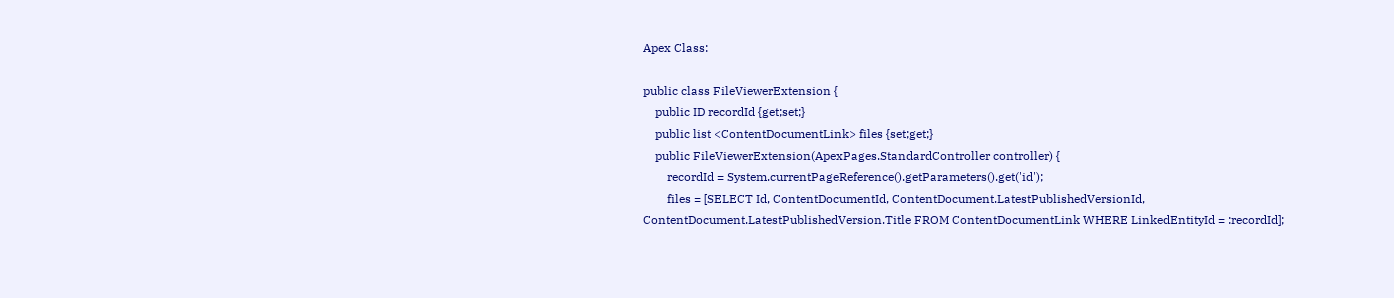Apex Class:

public class FileViewerExtension {
    public ID recordId {get;set;}
    public list <ContentDocumentLink> files {set;get;}
    public FileViewerExtension(ApexPages.StandardController controller) {
        recordId = System.currentPageReference().getParameters().get('id');
        files = [SELECT Id, ContentDocumentId, ContentDocument.LatestPublishedVersionId, ContentDocument.LatestPublishedVersion.Title FROM ContentDocumentLink WHERE LinkedEntityId = :recordId];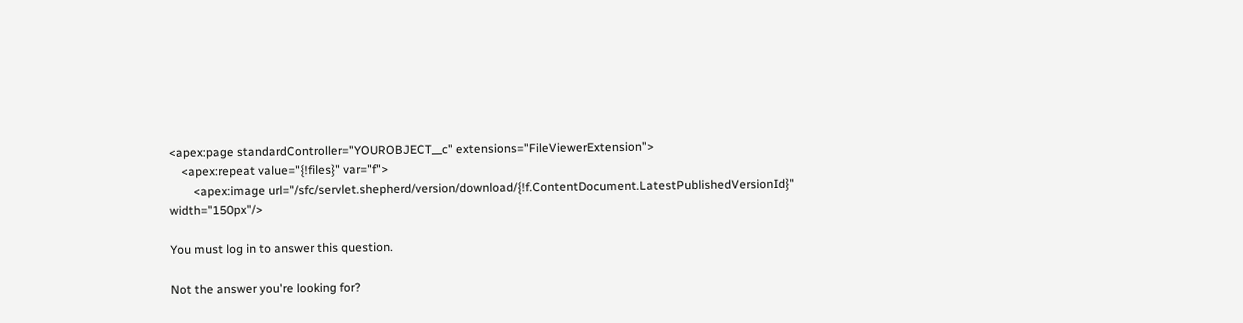<apex:page standardController="YOUROBJECT__c" extensions="FileViewerExtension">
    <apex:repeat value="{!files}" var="f">
        <apex:image url="/sfc/servlet.shepherd/version/download/{!f.ContentDocument.LatestPublishedVersionId}" width="150px"/>

You must log in to answer this question.

Not the answer you're looking for?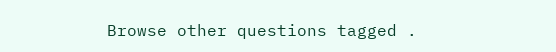Browse other questions tagged .